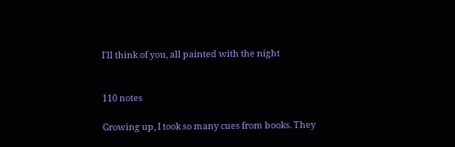I'll think of you, all painted with the night


110 notes

Growing up, I took so many cues from books. They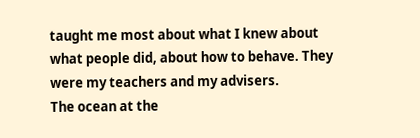taught me most about what I knew about what people did, about how to behave. They were my teachers and my advisers.
The ocean at the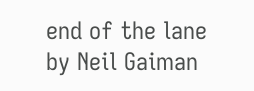end of the lane by Neil Gaiman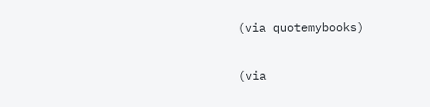(via quotemybooks)

(via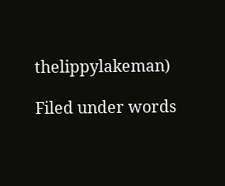thelippylakeman)

Filed under words